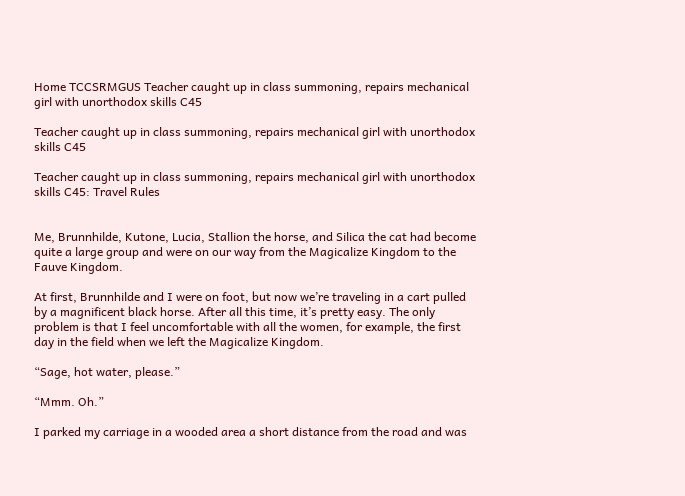Home TCCSRMGUS Teacher caught up in class summoning, repairs mechanical girl with unorthodox skills C45

Teacher caught up in class summoning, repairs mechanical girl with unorthodox skills C45

Teacher caught up in class summoning, repairs mechanical girl with unorthodox skills C45: Travel Rules


Me, Brunnhilde, Kutone, Lucia, Stallion the horse, and Silica the cat had become quite a large group and were on our way from the Magicalize Kingdom to the Fauve Kingdom.

At first, Brunnhilde and I were on foot, but now we’re traveling in a cart pulled by a magnificent black horse. After all this time, it’s pretty easy. The only problem is that I feel uncomfortable with all the women, for example, the first day in the field when we left the Magicalize Kingdom.

“Sage, hot water, please.”

“Mmm. Oh.”

I parked my carriage in a wooded area a short distance from the road and was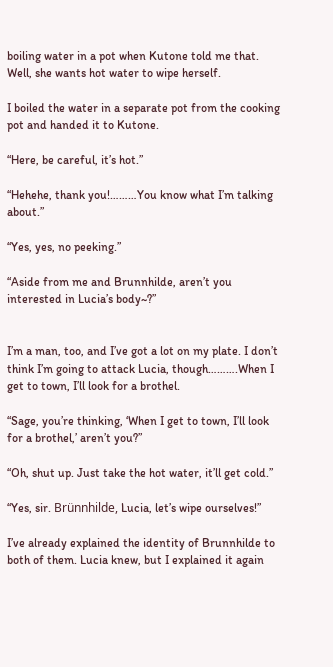boiling water in a pot when Kutone told me that. Well, she wants hot water to wipe herself.

I boiled the water in a separate pot from the cooking pot and handed it to Kutone.

“Here, be careful, it’s hot.”

“Hehehe, thank you!………You know what I’m talking about.”

“Yes, yes, no peeking.”

“Aside from me and Brunnhilde, aren’t you interested in Lucia’s body~?”


I’m a man, too, and I’ve got a lot on my plate. I don’t think I’m going to attack Lucia, though……….When I get to town, I’ll look for a brothel.

“Sage, you’re thinking, ‘When I get to town, I’ll look for a brothel,’ aren’t you?”

“Oh, shut up. Just take the hot water, it’ll get cold.”

“Yes, sir. Brünnhilde, Lucia, let’s wipe ourselves!”

I’ve already explained the identity of Brunnhilde to both of them. Lucia knew, but I explained it again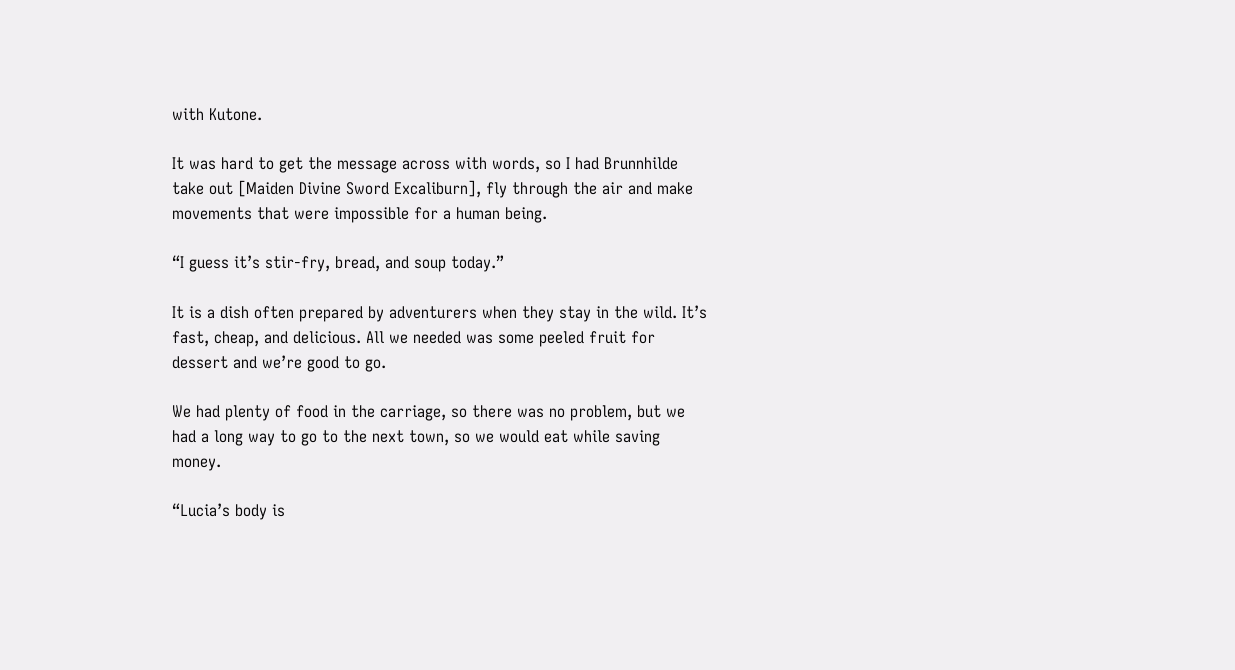with Kutone.

It was hard to get the message across with words, so I had Brunnhilde take out [Maiden Divine Sword Excaliburn], fly through the air and make movements that were impossible for a human being.

“I guess it’s stir-fry, bread, and soup today.”

It is a dish often prepared by adventurers when they stay in the wild. It’s fast, cheap, and delicious. All we needed was some peeled fruit for dessert and we’re good to go.

We had plenty of food in the carriage, so there was no problem, but we had a long way to go to the next town, so we would eat while saving money.

“Lucia’s body is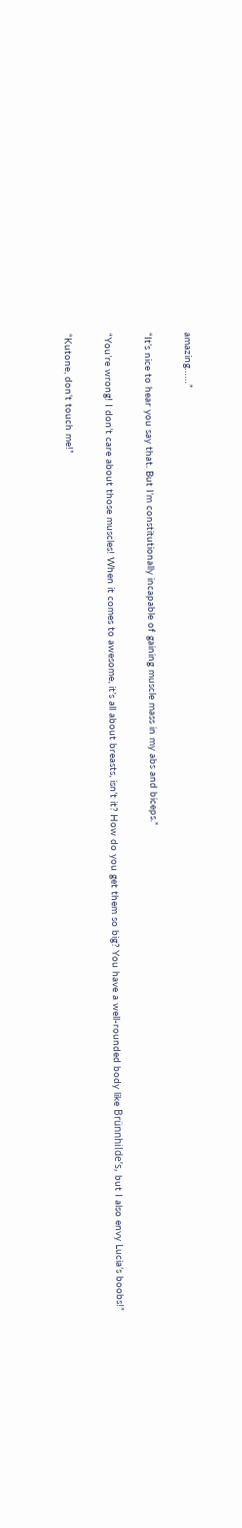amazing……”

“It’s nice to hear you say that. But I’m constitutionally incapable of gaining muscle mass in my abs and biceps.”

“You’re wrong! I don’t care about those muscles! When it comes to awesome, it’s all about breasts, isn’t it? How do you get them so big? You have a well-rounded body like Brünnhilde’s, but I also envy Lucia’s boobs!”

“Kutone, don’t touch me!”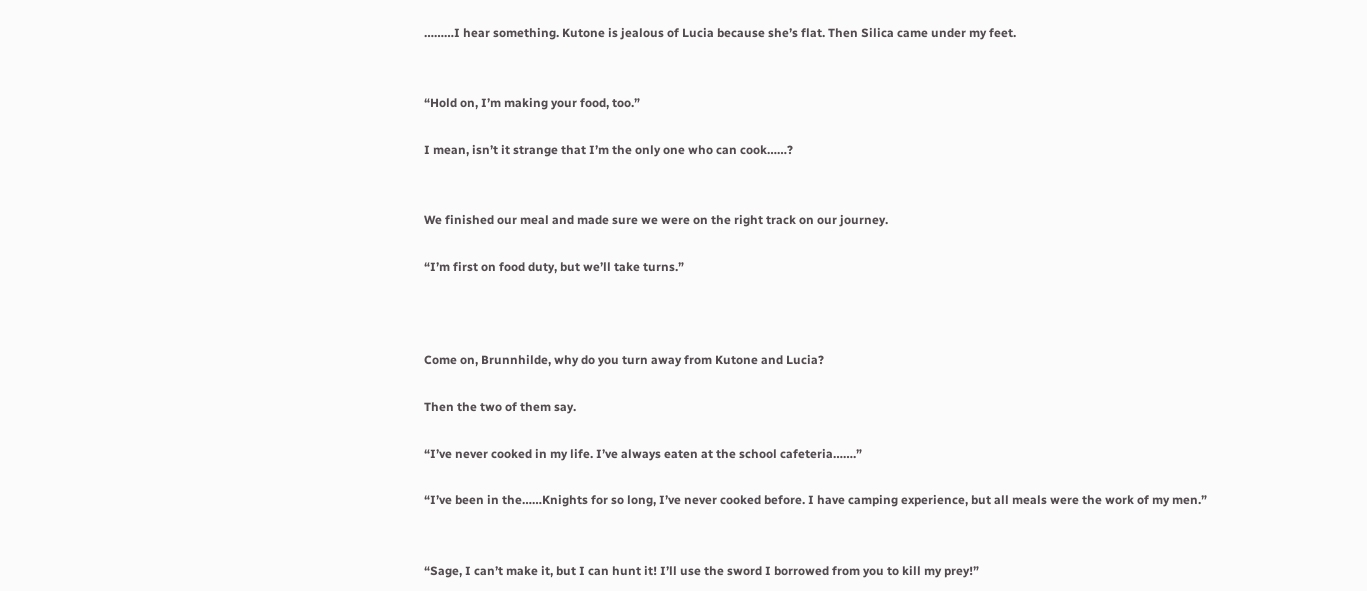………I hear something. Kutone is jealous of Lucia because she’s flat. Then Silica came under my feet.


“Hold on, I’m making your food, too.”

I mean, isn’t it strange that I’m the only one who can cook……?


We finished our meal and made sure we were on the right track on our journey.

“I’m first on food duty, but we’ll take turns.”



Come on, Brunnhilde, why do you turn away from Kutone and Lucia?

Then the two of them say.

“I’ve never cooked in my life. I’ve always eaten at the school cafeteria…….”

“I’ve been in the……Knights for so long, I’ve never cooked before. I have camping experience, but all meals were the work of my men.”


“Sage, I can’t make it, but I can hunt it! I’ll use the sword I borrowed from you to kill my prey!”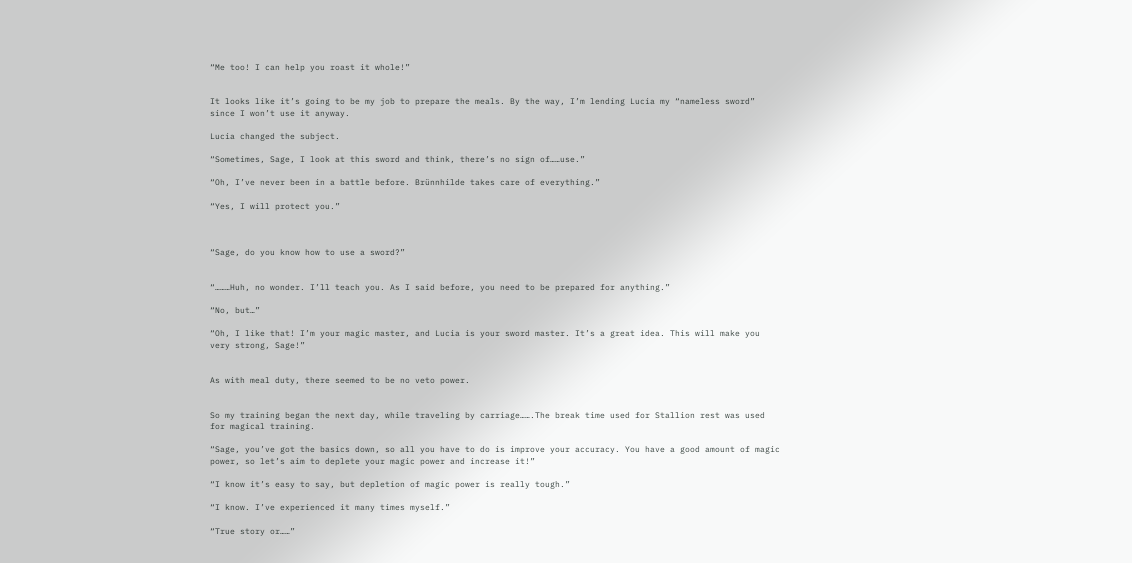“Me too! I can help you roast it whole!”


It looks like it’s going to be my job to prepare the meals. By the way, I’m lending Lucia my “nameless sword” since I won’t use it anyway.

Lucia changed the subject.

“Sometimes, Sage, I look at this sword and think, there’s no sign of……use.”

“Oh, I’ve never been in a battle before. Brünnhilde takes care of everything.”

“Yes, I will protect you.”



“Sage, do you know how to use a sword?”


“………Huh, no wonder. I’ll teach you. As I said before, you need to be prepared for anything.”

“No, but…”

“Oh, I like that! I’m your magic master, and Lucia is your sword master. It’s a great idea. This will make you very strong, Sage!”


As with meal duty, there seemed to be no veto power.


So my training began the next day, while traveling by carriage…….The break time used for Stallion rest was used for magical training.

“Sage, you’ve got the basics down, so all you have to do is improve your accuracy. You have a good amount of magic power, so let’s aim to deplete your magic power and increase it!”

“I know it’s easy to say, but depletion of magic power is really tough.”

“I know. I’ve experienced it many times myself.”

“True story or……”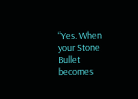“Yes. When your Stone Bullet becomes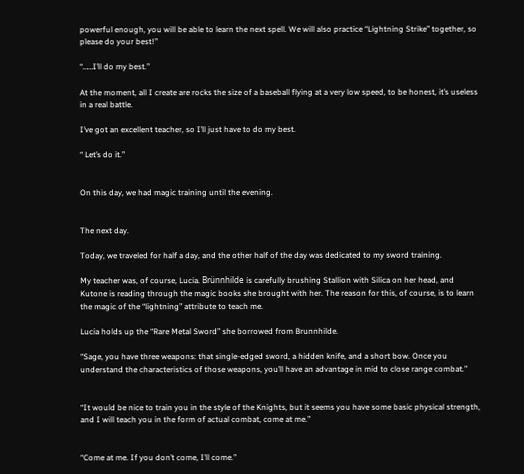powerful enough, you will be able to learn the next spell. We will also practice “Lightning Strike” together, so please do your best!”

“……I’ll do my best.”

At the moment, all I create are rocks the size of a baseball flying at a very low speed, to be honest, it’s useless in a real battle.

I’ve got an excellent teacher, so I’ll just have to do my best.

“ Let’s do it.”


On this day, we had magic training until the evening.


The next day.

Today, we traveled for half a day, and the other half of the day was dedicated to my sword training.

My teacher was, of course, Lucia. Brünnhilde is carefully brushing Stallion with Silica on her head, and Kutone is reading through the magic books she brought with her. The reason for this, of course, is to learn the magic of the “lightning” attribute to teach me.

Lucia holds up the “Rare Metal Sword” she borrowed from Brunnhilde.

“Sage, you have three weapons: that single-edged sword, a hidden knife, and a short bow. Once you understand the characteristics of those weapons, you’ll have an advantage in mid to close range combat.”


“It would be nice to train you in the style of the Knights, but it seems you have some basic physical strength, and I will teach you in the form of actual combat, come at me.”


“Come at me. If you don’t come, I’ll come.”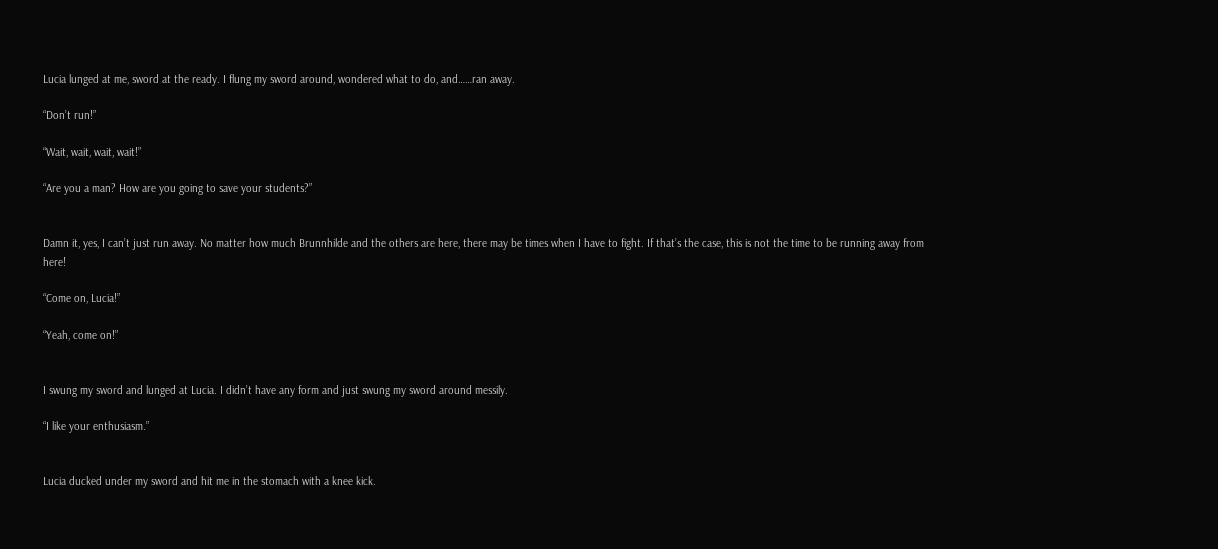Lucia lunged at me, sword at the ready. I flung my sword around, wondered what to do, and……ran away.

“Don’t run!”

“Wait, wait, wait, wait!”

“Are you a man? How are you going to save your students?”


Damn it, yes, I can’t just run away. No matter how much Brunnhilde and the others are here, there may be times when I have to fight. If that’s the case, this is not the time to be running away from here!

“Come on, Lucia!”

“Yeah, come on!”


I swung my sword and lunged at Lucia. I didn’t have any form and just swung my sword around messily.

“I like your enthusiasm.”


Lucia ducked under my sword and hit me in the stomach with a knee kick.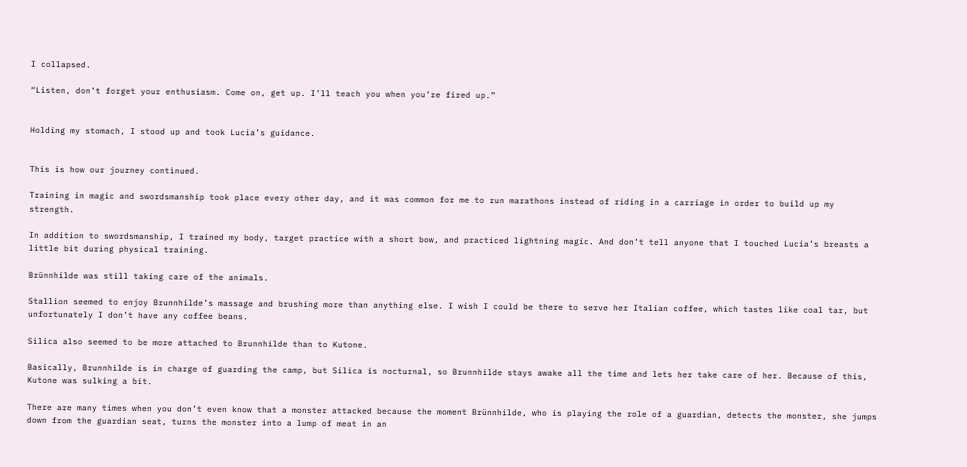I collapsed.

“Listen, don’t forget your enthusiasm. Come on, get up. I’ll teach you when you’re fired up.”


Holding my stomach, I stood up and took Lucia’s guidance.


This is how our journey continued.

Training in magic and swordsmanship took place every other day, and it was common for me to run marathons instead of riding in a carriage in order to build up my strength.

In addition to swordsmanship, I trained my body, target practice with a short bow, and practiced lightning magic. And don’t tell anyone that I touched Lucia’s breasts a little bit during physical training.

Brünnhilde was still taking care of the animals.

Stallion seemed to enjoy Brunnhilde’s massage and brushing more than anything else. I wish I could be there to serve her Italian coffee, which tastes like coal tar, but unfortunately I don’t have any coffee beans.

Silica also seemed to be more attached to Brunnhilde than to Kutone.

Basically, Brunnhilde is in charge of guarding the camp, but Silica is nocturnal, so Brunnhilde stays awake all the time and lets her take care of her. Because of this, Kutone was sulking a bit.

There are many times when you don’t even know that a monster attacked because the moment Brünnhilde, who is playing the role of a guardian, detects the monster, she jumps down from the guardian seat, turns the monster into a lump of meat in an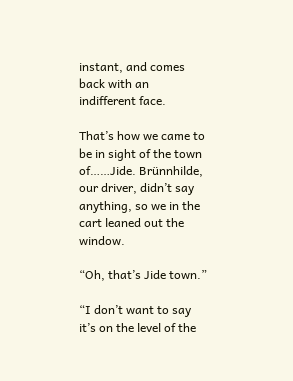instant, and comes back with an indifferent face.

That’s how we came to be in sight of the town of……Jide. Brünnhilde, our driver, didn’t say anything, so we in the cart leaned out the window.

“Oh, that’s Jide town.”

“I don’t want to say it’s on the level of the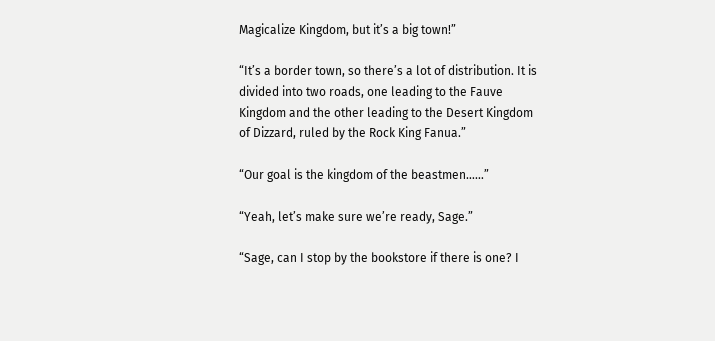Magicalize Kingdom, but it’s a big town!”

“It’s a border town, so there’s a lot of distribution. It is divided into two roads, one leading to the Fauve Kingdom and the other leading to the Desert Kingdom of Dizzard, ruled by the Rock King Fanua.”

“Our goal is the kingdom of the beastmen……”

“Yeah, let’s make sure we’re ready, Sage.”

“Sage, can I stop by the bookstore if there is one? I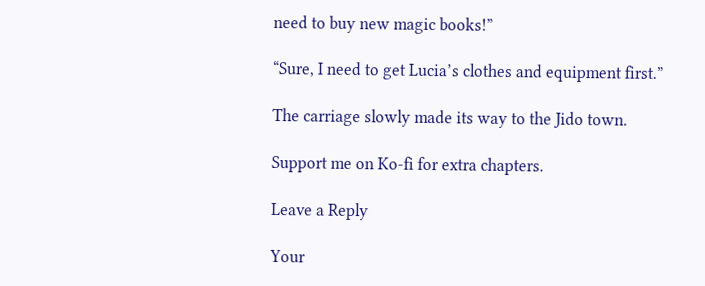need to buy new magic books!”

“Sure, I need to get Lucia’s clothes and equipment first.”

The carriage slowly made its way to the Jido town.

Support me on Ko-fi for extra chapters.

Leave a Reply

Your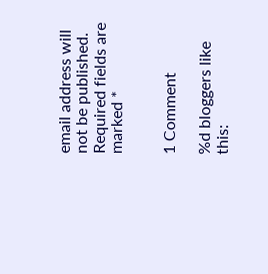email address will not be published. Required fields are marked *


1 Comment

%d bloggers like this: